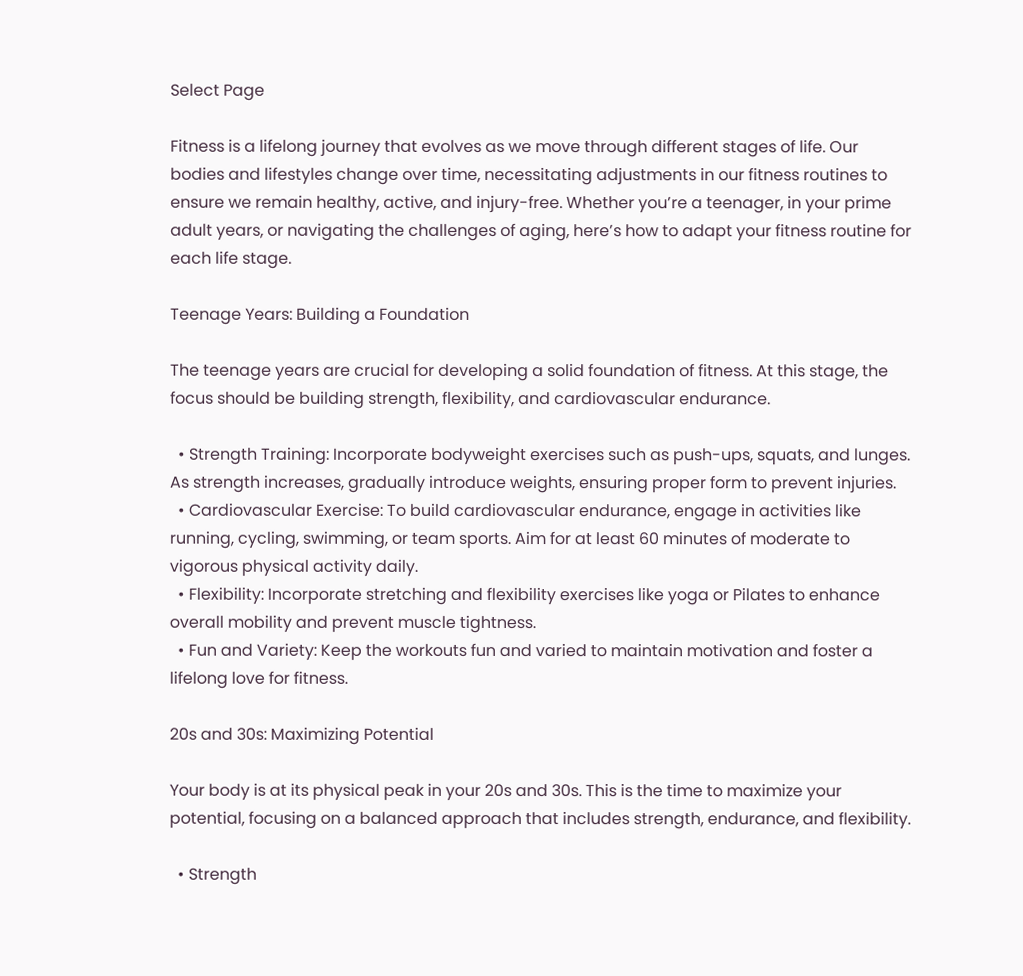Select Page

Fitness is a lifelong journey that evolves as we move through different stages of life. Our bodies and lifestyles change over time, necessitating adjustments in our fitness routines to ensure we remain healthy, active, and injury-free. Whether you’re a teenager, in your prime adult years, or navigating the challenges of aging, here’s how to adapt your fitness routine for each life stage.

Teenage Years: Building a Foundation

The teenage years are crucial for developing a solid foundation of fitness. At this stage, the focus should be building strength, flexibility, and cardiovascular endurance.

  • Strength Training: Incorporate bodyweight exercises such as push-ups, squats, and lunges. As strength increases, gradually introduce weights, ensuring proper form to prevent injuries.
  • Cardiovascular Exercise: To build cardiovascular endurance, engage in activities like running, cycling, swimming, or team sports. Aim for at least 60 minutes of moderate to vigorous physical activity daily.
  • Flexibility: Incorporate stretching and flexibility exercises like yoga or Pilates to enhance overall mobility and prevent muscle tightness.
  • Fun and Variety: Keep the workouts fun and varied to maintain motivation and foster a lifelong love for fitness.

20s and 30s: Maximizing Potential

Your body is at its physical peak in your 20s and 30s. This is the time to maximize your potential, focusing on a balanced approach that includes strength, endurance, and flexibility.

  • Strength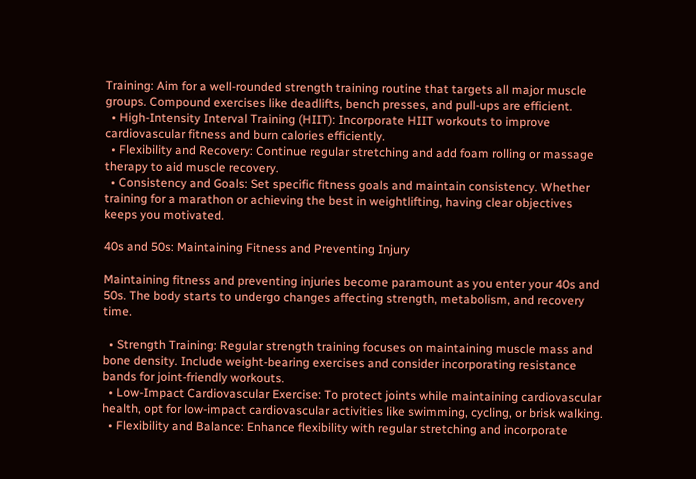Training: Aim for a well-rounded strength training routine that targets all major muscle groups. Compound exercises like deadlifts, bench presses, and pull-ups are efficient.
  • High-Intensity Interval Training (HIIT): Incorporate HIIT workouts to improve cardiovascular fitness and burn calories efficiently.
  • Flexibility and Recovery: Continue regular stretching and add foam rolling or massage therapy to aid muscle recovery.
  • Consistency and Goals: Set specific fitness goals and maintain consistency. Whether training for a marathon or achieving the best in weightlifting, having clear objectives keeps you motivated.

40s and 50s: Maintaining Fitness and Preventing Injury

Maintaining fitness and preventing injuries become paramount as you enter your 40s and 50s. The body starts to undergo changes affecting strength, metabolism, and recovery time.

  • Strength Training: Regular strength training focuses on maintaining muscle mass and bone density. Include weight-bearing exercises and consider incorporating resistance bands for joint-friendly workouts.
  • Low-Impact Cardiovascular Exercise: To protect joints while maintaining cardiovascular health, opt for low-impact cardiovascular activities like swimming, cycling, or brisk walking.
  • Flexibility and Balance: Enhance flexibility with regular stretching and incorporate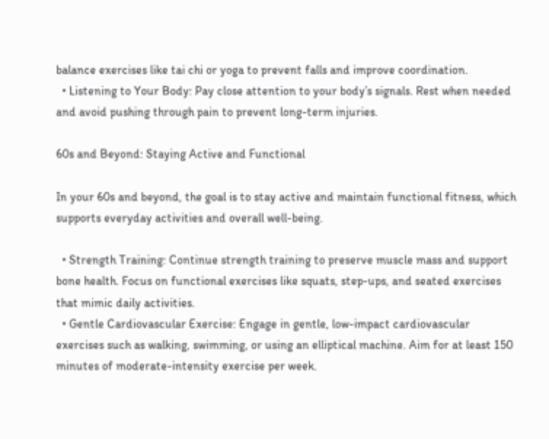balance exercises like tai chi or yoga to prevent falls and improve coordination.
  • Listening to Your Body: Pay close attention to your body’s signals. Rest when needed and avoid pushing through pain to prevent long-term injuries.

60s and Beyond: Staying Active and Functional

In your 60s and beyond, the goal is to stay active and maintain functional fitness, which supports everyday activities and overall well-being.

  • Strength Training: Continue strength training to preserve muscle mass and support bone health. Focus on functional exercises like squats, step-ups, and seated exercises that mimic daily activities.
  • Gentle Cardiovascular Exercise: Engage in gentle, low-impact cardiovascular exercises such as walking, swimming, or using an elliptical machine. Aim for at least 150 minutes of moderate-intensity exercise per week.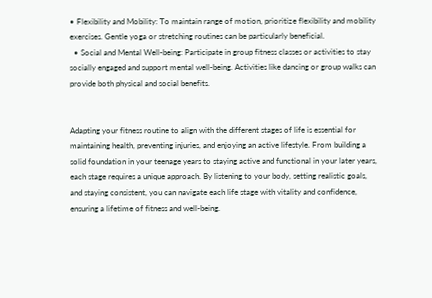• Flexibility and Mobility: To maintain range of motion, prioritize flexibility and mobility exercises. Gentle yoga or stretching routines can be particularly beneficial.
  • Social and Mental Well-being: Participate in group fitness classes or activities to stay socially engaged and support mental well-being. Activities like dancing or group walks can provide both physical and social benefits.


Adapting your fitness routine to align with the different stages of life is essential for maintaining health, preventing injuries, and enjoying an active lifestyle. From building a solid foundation in your teenage years to staying active and functional in your later years, each stage requires a unique approach. By listening to your body, setting realistic goals, and staying consistent, you can navigate each life stage with vitality and confidence, ensuring a lifetime of fitness and well-being.